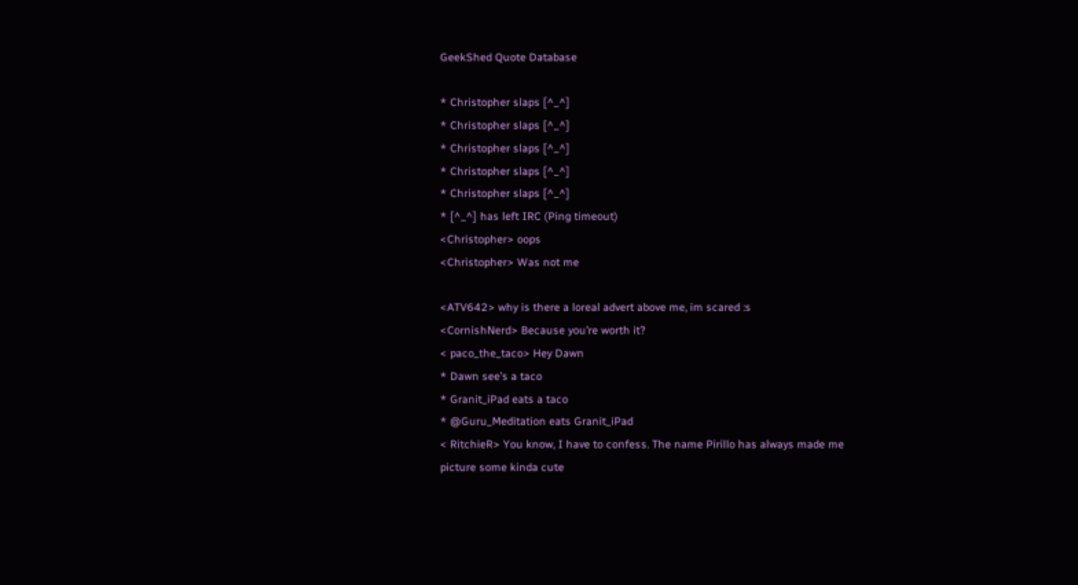GeekShed Quote Database

* Christopher slaps [^_^]
* Christopher slaps [^_^]
* Christopher slaps [^_^]
* Christopher slaps [^_^]
* Christopher slaps [^_^]
* [^_^] has left IRC (Ping timeout)
<Christopher> oops
<Christopher> Was not me

<ATV642> why is there a loreal advert above me, im scared :s
<CornishNerd> Because you’re worth it?
< paco_the_taco> Hey Dawn
* Dawn see’s a taco
* Granit_iPad eats a taco
* @Guru_Meditation eats Granit_iPad
< RitchieR> You know, I have to confess. The name Pirillo has always made me
picture some kinda cute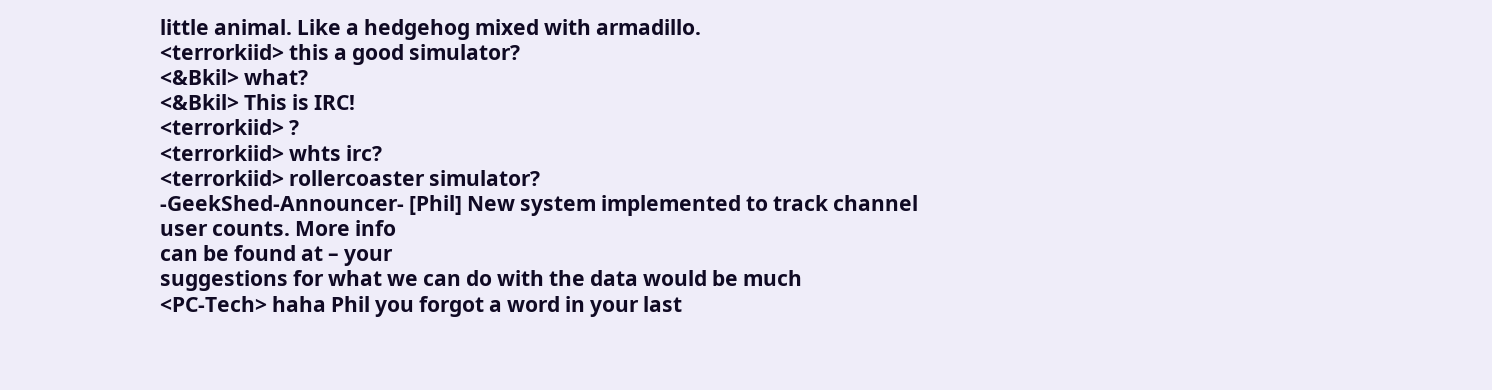little animal. Like a hedgehog mixed with armadillo.
<terrorkiid> this a good simulator?
<&Bkil> what?
<&Bkil> This is IRC!
<terrorkiid> ?
<terrorkiid> whts irc?
<terrorkiid> rollercoaster simulator?
-GeekShed-Announcer- [Phil] New system implemented to track channel user counts. More info
can be found at – your
suggestions for what we can do with the data would be much
<PC-Tech> haha Phil you forgot a word in your last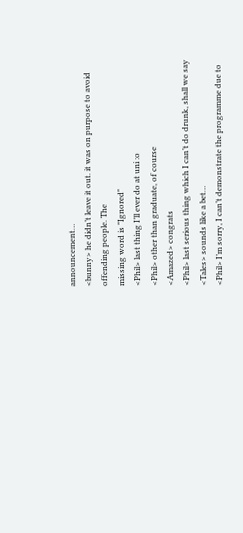announcement…
<bunny> he didn’t leave it out. it was on purpose to avoid offending people. The
missing word is "Ignored"
<Phil> last thing I’ll ever do at uni :o
<Phil> other than graduate, of course
<Amazed> congrats
<Phil> last serious thing which I can’t do drunk, shall we say
<Tales> sounds like a bet…
<Phil> I’m sorry, I can’t demonstrate the programme due to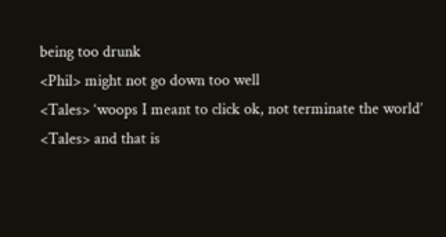being too drunk
<Phil> might not go down too well
<Tales> ‘woops I meant to click ok, not terminate the world’
<Tales> and that is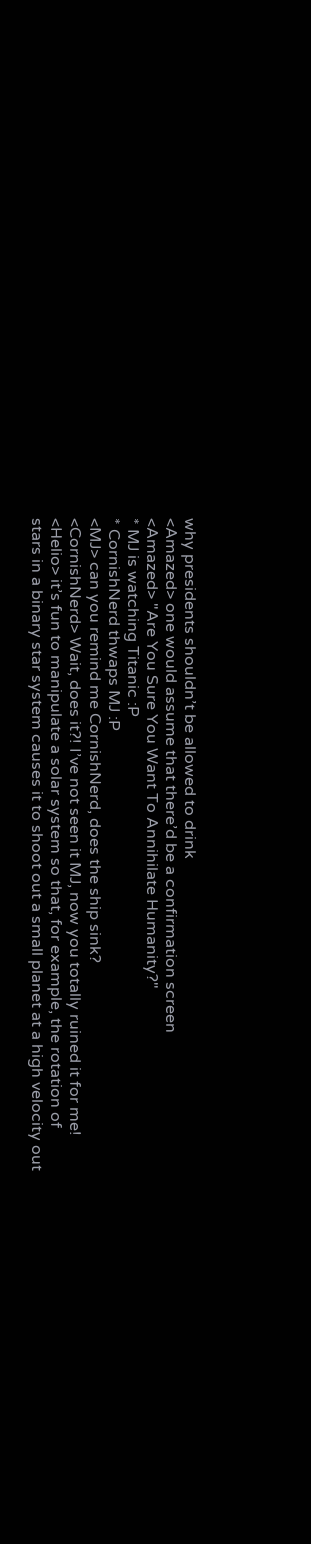why presidents shouldn’t be allowed to drink
<Amazed> one would assume that there’d be a confirmation screen
<Amazed> "Are You Sure You Want To Annihilate Humanity?"
* MJ is watching Titanic :P
* CornishNerd thwaps MJ :P
<MJ> can you remind me CornishNerd, does the ship sink?
<CornishNerd> Wait, does it?! I’ve not seen it MJ, now you totally ruined it for me!
<Helio> it’s fun to manipulate a solar system so that, for example, the rotation of
stars in a binary star system causes it to shoot out a small planet at a high velocity out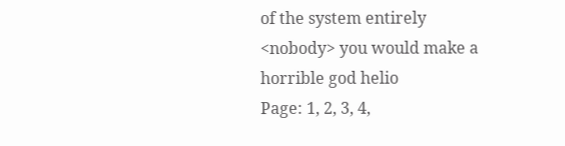of the system entirely
<nobody> you would make a horrible god helio
Page: 1, 2, 3, 4,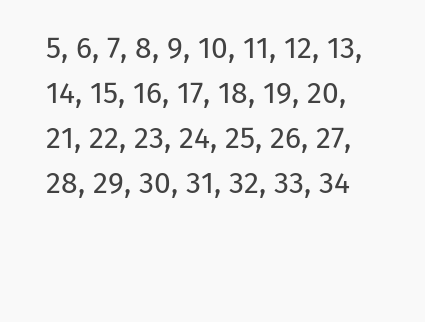5, 6, 7, 8, 9, 10, 11, 12, 13, 14, 15, 16, 17, 18, 19, 20, 21, 22, 23, 24, 25, 26, 27, 28, 29, 30, 31, 32, 33, 34